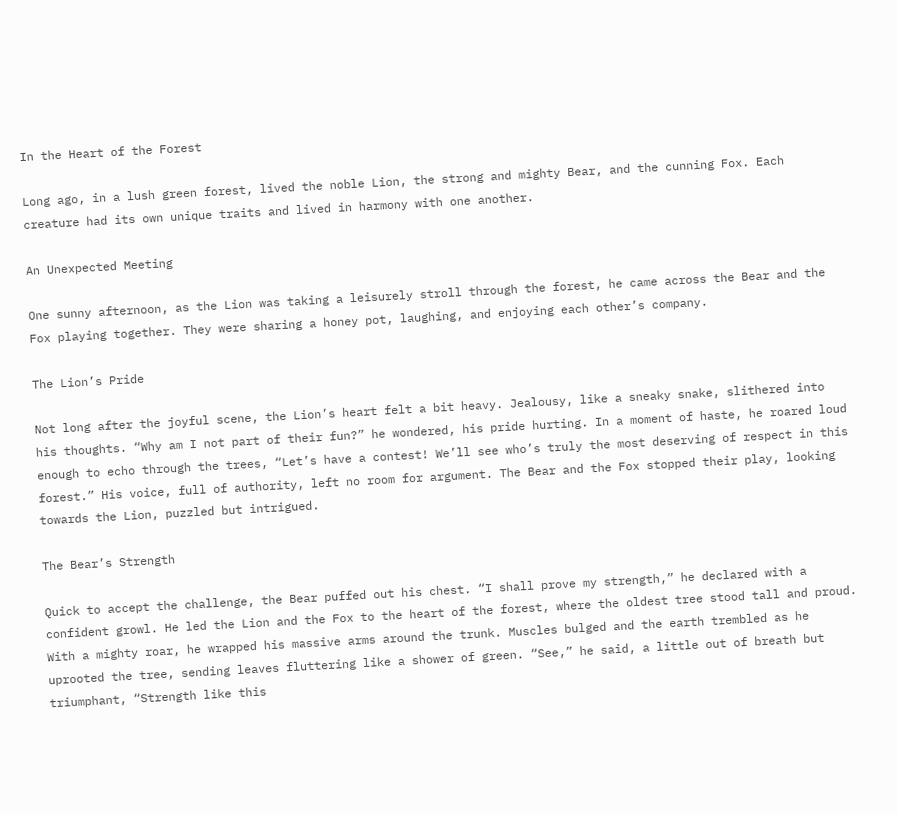In the Heart of the Forest

Long ago, in a lush green forest, lived the noble Lion, the strong and mighty Bear, and the cunning Fox. Each creature had its own unique traits and lived in harmony with one another.

An Unexpected Meeting

One sunny afternoon, as the Lion was taking a leisurely stroll through the forest, he came across the Bear and the Fox playing together. They were sharing a honey pot, laughing, and enjoying each other’s company.

The Lion’s Pride

Not long after the joyful scene, the Lion’s heart felt a bit heavy. Jealousy, like a sneaky snake, slithered into his thoughts. “Why am I not part of their fun?” he wondered, his pride hurting. In a moment of haste, he roared loud enough to echo through the trees, “Let’s have a contest! We’ll see who’s truly the most deserving of respect in this forest.” His voice, full of authority, left no room for argument. The Bear and the Fox stopped their play, looking towards the Lion, puzzled but intrigued.

The Bear’s Strength

Quick to accept the challenge, the Bear puffed out his chest. “I shall prove my strength,” he declared with a confident growl. He led the Lion and the Fox to the heart of the forest, where the oldest tree stood tall and proud. With a mighty roar, he wrapped his massive arms around the trunk. Muscles bulged and the earth trembled as he uprooted the tree, sending leaves fluttering like a shower of green. “See,” he said, a little out of breath but triumphant, “Strength like this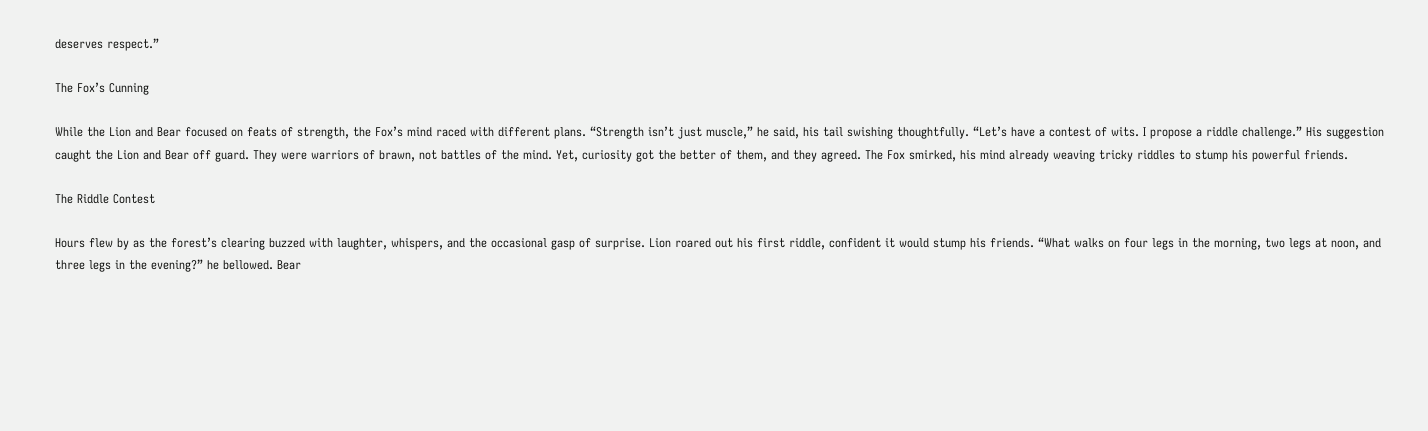deserves respect.”

The Fox’s Cunning

While the Lion and Bear focused on feats of strength, the Fox’s mind raced with different plans. “Strength isn’t just muscle,” he said, his tail swishing thoughtfully. “Let’s have a contest of wits. I propose a riddle challenge.” His suggestion caught the Lion and Bear off guard. They were warriors of brawn, not battles of the mind. Yet, curiosity got the better of them, and they agreed. The Fox smirked, his mind already weaving tricky riddles to stump his powerful friends.

The Riddle Contest

Hours flew by as the forest’s clearing buzzed with laughter, whispers, and the occasional gasp of surprise. Lion roared out his first riddle, confident it would stump his friends. “What walks on four legs in the morning, two legs at noon, and three legs in the evening?” he bellowed. Bear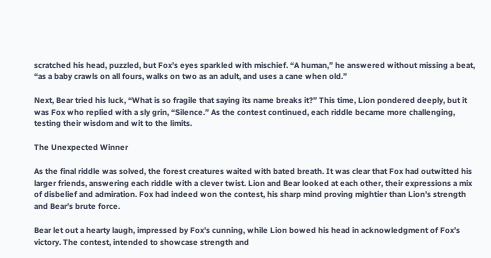scratched his head, puzzled, but Fox’s eyes sparkled with mischief. “A human,” he answered without missing a beat, “as a baby crawls on all fours, walks on two as an adult, and uses a cane when old.”

Next, Bear tried his luck, “What is so fragile that saying its name breaks it?” This time, Lion pondered deeply, but it was Fox who replied with a sly grin, “Silence.” As the contest continued, each riddle became more challenging, testing their wisdom and wit to the limits.

The Unexpected Winner

As the final riddle was solved, the forest creatures waited with bated breath. It was clear that Fox had outwitted his larger friends, answering each riddle with a clever twist. Lion and Bear looked at each other, their expressions a mix of disbelief and admiration. Fox had indeed won the contest, his sharp mind proving mightier than Lion’s strength and Bear’s brute force.

Bear let out a hearty laugh, impressed by Fox’s cunning, while Lion bowed his head in acknowledgment of Fox’s victory. The contest, intended to showcase strength and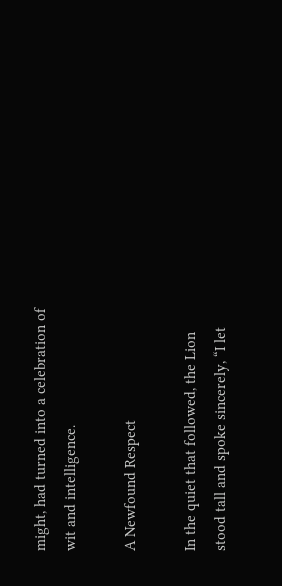might, had turned into a celebration of wit and intelligence.

A Newfound Respect

In the quiet that followed, the Lion stood tall and spoke sincerely, “I let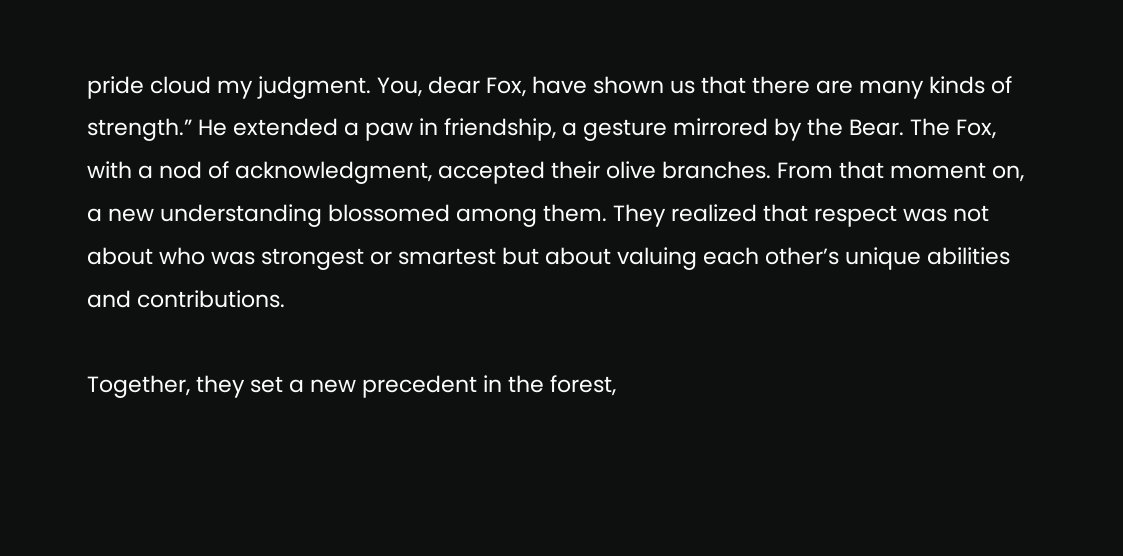pride cloud my judgment. You, dear Fox, have shown us that there are many kinds of strength.” He extended a paw in friendship, a gesture mirrored by the Bear. The Fox, with a nod of acknowledgment, accepted their olive branches. From that moment on, a new understanding blossomed among them. They realized that respect was not about who was strongest or smartest but about valuing each other’s unique abilities and contributions.

Together, they set a new precedent in the forest,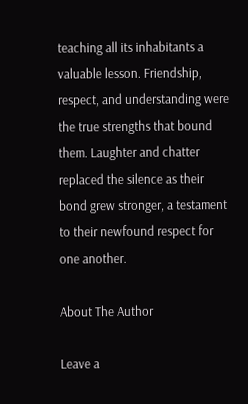teaching all its inhabitants a valuable lesson. Friendship, respect, and understanding were the true strengths that bound them. Laughter and chatter replaced the silence as their bond grew stronger, a testament to their newfound respect for one another.

About The Author

Leave a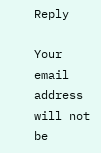Reply

Your email address will not be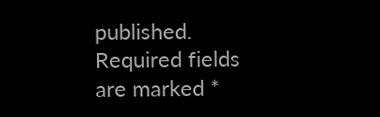published. Required fields are marked *